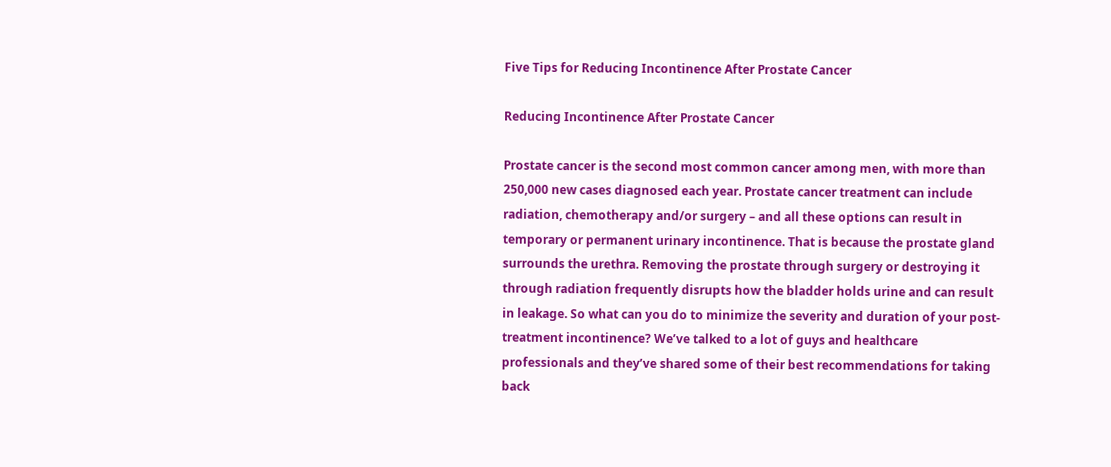Five Tips for Reducing Incontinence After Prostate Cancer

Reducing Incontinence After Prostate Cancer

Prostate cancer is the second most common cancer among men, with more than 250,000 new cases diagnosed each year. Prostate cancer treatment can include radiation, chemotherapy and/or surgery – and all these options can result in temporary or permanent urinary incontinence. That is because the prostate gland surrounds the urethra. Removing the prostate through surgery or destroying it through radiation frequently disrupts how the bladder holds urine and can result in leakage. So what can you do to minimize the severity and duration of your post-treatment incontinence? We’ve talked to a lot of guys and healthcare professionals and they’ve shared some of their best recommendations for taking back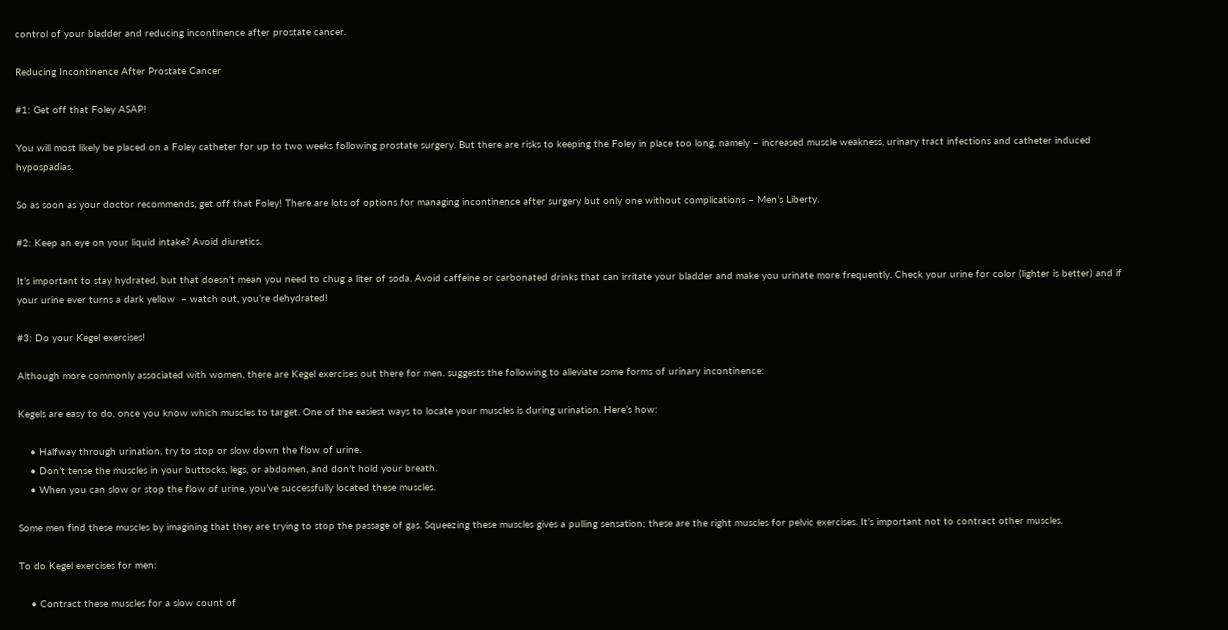control of your bladder and reducing incontinence after prostate cancer.

Reducing Incontinence After Prostate Cancer

#1: Get off that Foley ASAP!

You will most likely be placed on a Foley catheter for up to two weeks following prostate surgery. But there are risks to keeping the Foley in place too long, namely – increased muscle weakness, urinary tract infections and catheter induced hypospadias.

So as soon as your doctor recommends, get off that Foley! There are lots of options for managing incontinence after surgery but only one without complications – Men’s Liberty.

#2: Keep an eye on your liquid intake? Avoid diuretics.

It’s important to stay hydrated, but that doesn’t mean you need to chug a liter of soda. Avoid caffeine or carbonated drinks that can irritate your bladder and make you urinate more frequently. Check your urine for color (lighter is better) and if your urine ever turns a dark yellow  – watch out, you’re dehydrated!

#3: Do your Kegel exercises!

Although more commonly associated with women, there are Kegel exercises out there for men. suggests the following to alleviate some forms of urinary incontinence:

Kegels are easy to do, once you know which muscles to target. One of the easiest ways to locate your muscles is during urination. Here’s how:

    • Halfway through urination, try to stop or slow down the flow of urine.
    • Don’t tense the muscles in your buttocks, legs, or abdomen, and don’t hold your breath.
    • When you can slow or stop the flow of urine, you’ve successfully located these muscles.

Some men find these muscles by imagining that they are trying to stop the passage of gas. Squeezing these muscles gives a pulling sensation; these are the right muscles for pelvic exercises. It’s important not to contract other muscles.

To do Kegel exercises for men:

    • Contract these muscles for a slow count of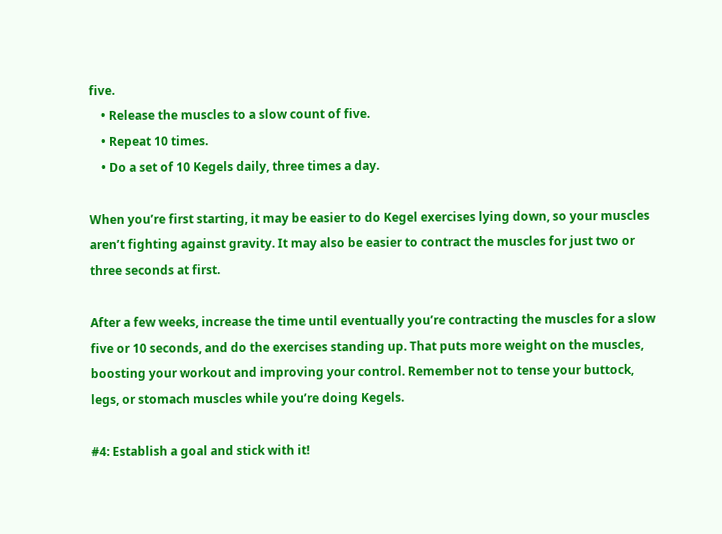five.
    • Release the muscles to a slow count of five.
    • Repeat 10 times.
    • Do a set of 10 Kegels daily, three times a day.

When you’re first starting, it may be easier to do Kegel exercises lying down, so your muscles aren’t fighting against gravity. It may also be easier to contract the muscles for just two or three seconds at first.

After a few weeks, increase the time until eventually you’re contracting the muscles for a slow five or 10 seconds, and do the exercises standing up. That puts more weight on the muscles, boosting your workout and improving your control. Remember not to tense your buttock, legs, or stomach muscles while you’re doing Kegels.

#4: Establish a goal and stick with it!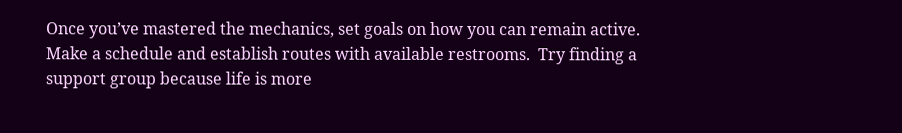Once you’ve mastered the mechanics, set goals on how you can remain active.  Make a schedule and establish routes with available restrooms.  Try finding a support group because life is more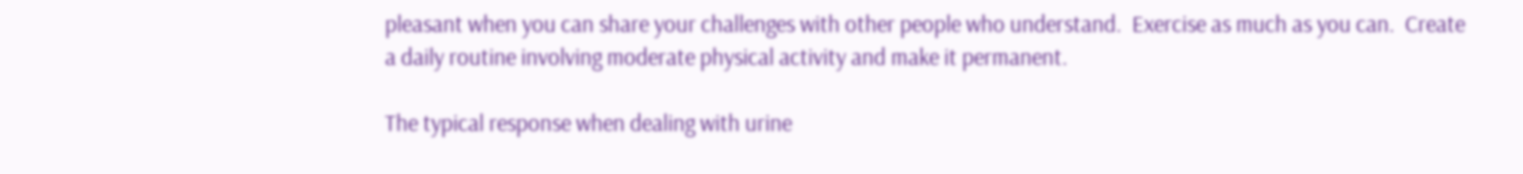pleasant when you can share your challenges with other people who understand.  Exercise as much as you can.  Create a daily routine involving moderate physical activity and make it permanent.

The typical response when dealing with urine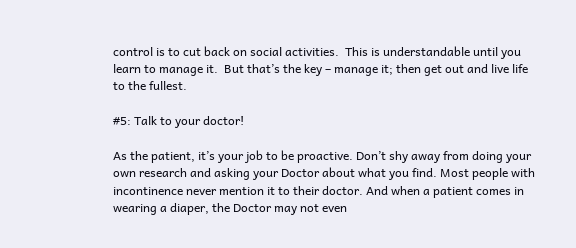control is to cut back on social activities.  This is understandable until you learn to manage it.  But that’s the key – manage it; then get out and live life to the fullest.

#5: Talk to your doctor!

As the patient, it’s your job to be proactive. Don’t shy away from doing your own research and asking your Doctor about what you find. Most people with incontinence never mention it to their doctor. And when a patient comes in wearing a diaper, the Doctor may not even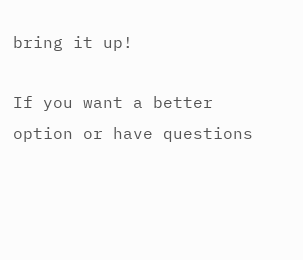bring it up!

If you want a better option or have questions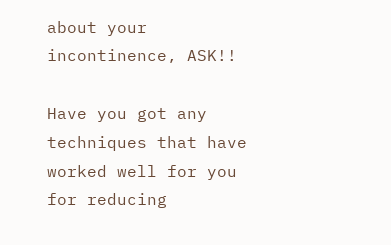about your incontinence, ASK!!

Have you got any techniques that have worked well for you for reducing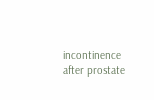incontinence after prostate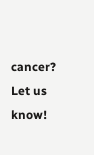cancer? Let us know!